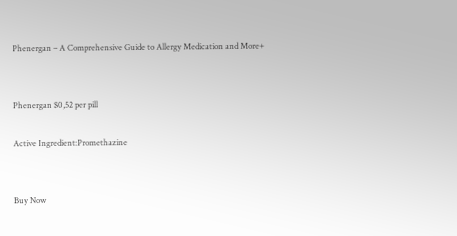Phenergan – A Comprehensive Guide to Allergy Medication and More+


Phenergan $0,52 per pill

Active Ingredient:Promethazine


Buy Now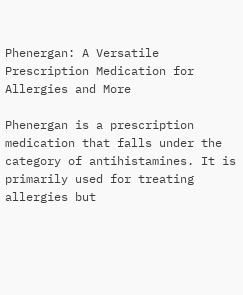Phenergan: A Versatile Prescription Medication for Allergies and More

Phenergan is a prescription medication that falls under the category of antihistamines. It is primarily used for treating allergies but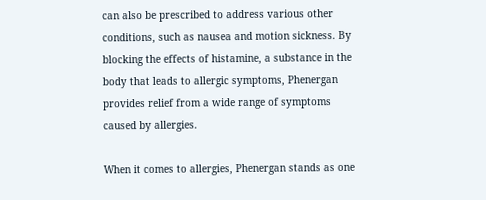can also be prescribed to address various other conditions, such as nausea and motion sickness. By blocking the effects of histamine, a substance in the body that leads to allergic symptoms, Phenergan provides relief from a wide range of symptoms caused by allergies.

When it comes to allergies, Phenergan stands as one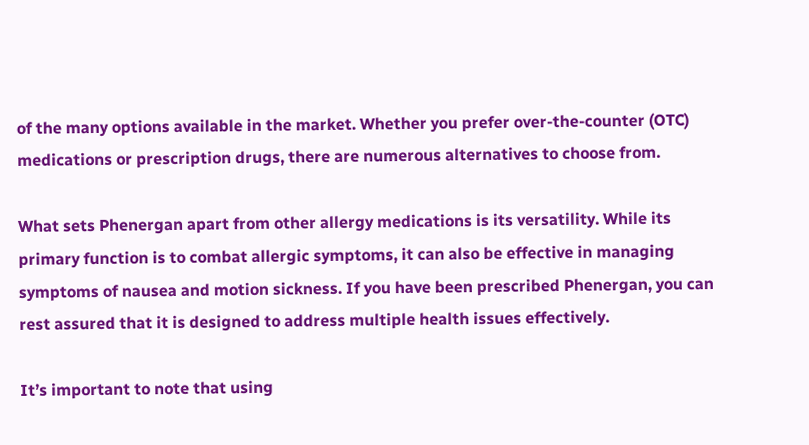of the many options available in the market. Whether you prefer over-the-counter (OTC) medications or prescription drugs, there are numerous alternatives to choose from.

What sets Phenergan apart from other allergy medications is its versatility. While its primary function is to combat allergic symptoms, it can also be effective in managing symptoms of nausea and motion sickness. If you have been prescribed Phenergan, you can rest assured that it is designed to address multiple health issues effectively.

It’s important to note that using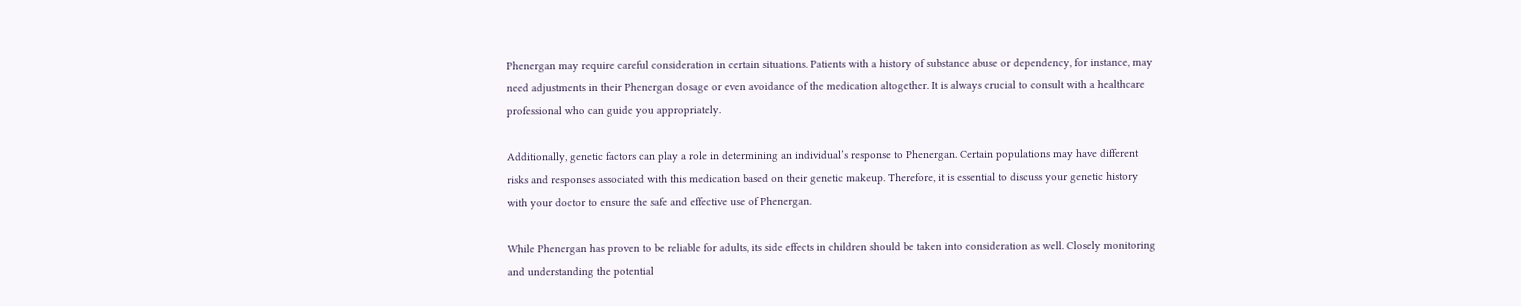Phenergan may require careful consideration in certain situations. Patients with a history of substance abuse or dependency, for instance, may need adjustments in their Phenergan dosage or even avoidance of the medication altogether. It is always crucial to consult with a healthcare professional who can guide you appropriately.

Additionally, genetic factors can play a role in determining an individual’s response to Phenergan. Certain populations may have different risks and responses associated with this medication based on their genetic makeup. Therefore, it is essential to discuss your genetic history with your doctor to ensure the safe and effective use of Phenergan.

While Phenergan has proven to be reliable for adults, its side effects in children should be taken into consideration as well. Closely monitoring and understanding the potential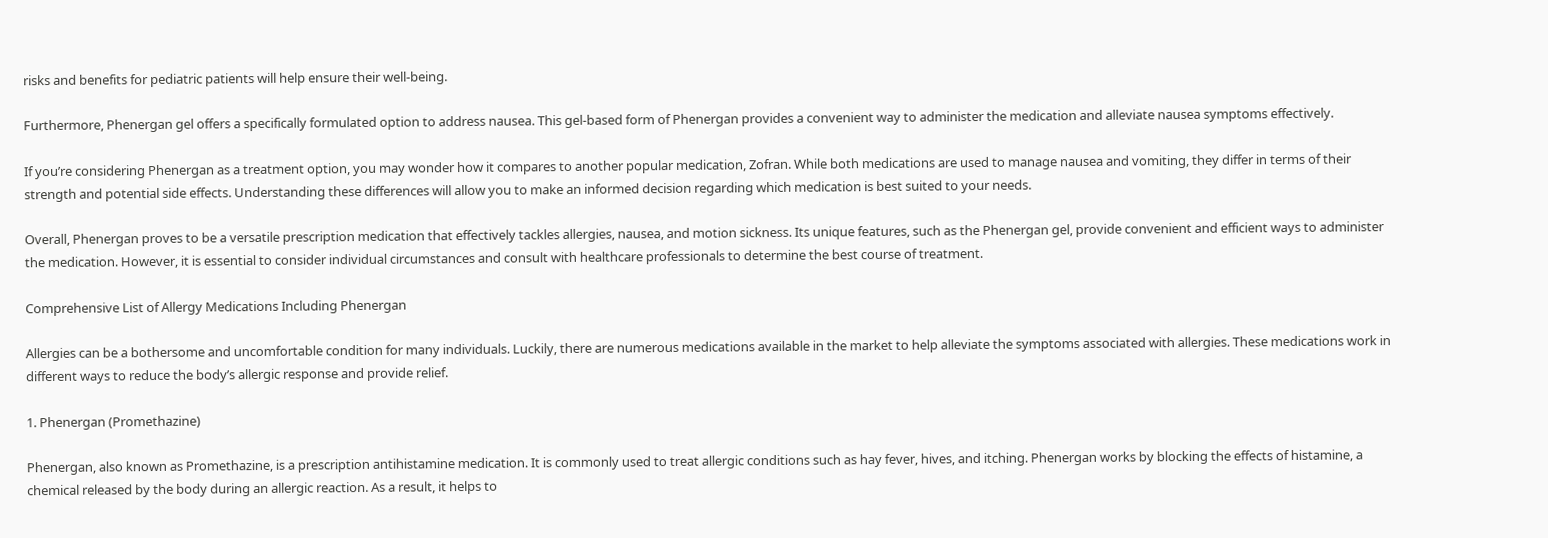risks and benefits for pediatric patients will help ensure their well-being.

Furthermore, Phenergan gel offers a specifically formulated option to address nausea. This gel-based form of Phenergan provides a convenient way to administer the medication and alleviate nausea symptoms effectively.

If you’re considering Phenergan as a treatment option, you may wonder how it compares to another popular medication, Zofran. While both medications are used to manage nausea and vomiting, they differ in terms of their strength and potential side effects. Understanding these differences will allow you to make an informed decision regarding which medication is best suited to your needs.

Overall, Phenergan proves to be a versatile prescription medication that effectively tackles allergies, nausea, and motion sickness. Its unique features, such as the Phenergan gel, provide convenient and efficient ways to administer the medication. However, it is essential to consider individual circumstances and consult with healthcare professionals to determine the best course of treatment.

Comprehensive List of Allergy Medications Including Phenergan

Allergies can be a bothersome and uncomfortable condition for many individuals. Luckily, there are numerous medications available in the market to help alleviate the symptoms associated with allergies. These medications work in different ways to reduce the body’s allergic response and provide relief.

1. Phenergan (Promethazine)

Phenergan, also known as Promethazine, is a prescription antihistamine medication. It is commonly used to treat allergic conditions such as hay fever, hives, and itching. Phenergan works by blocking the effects of histamine, a chemical released by the body during an allergic reaction. As a result, it helps to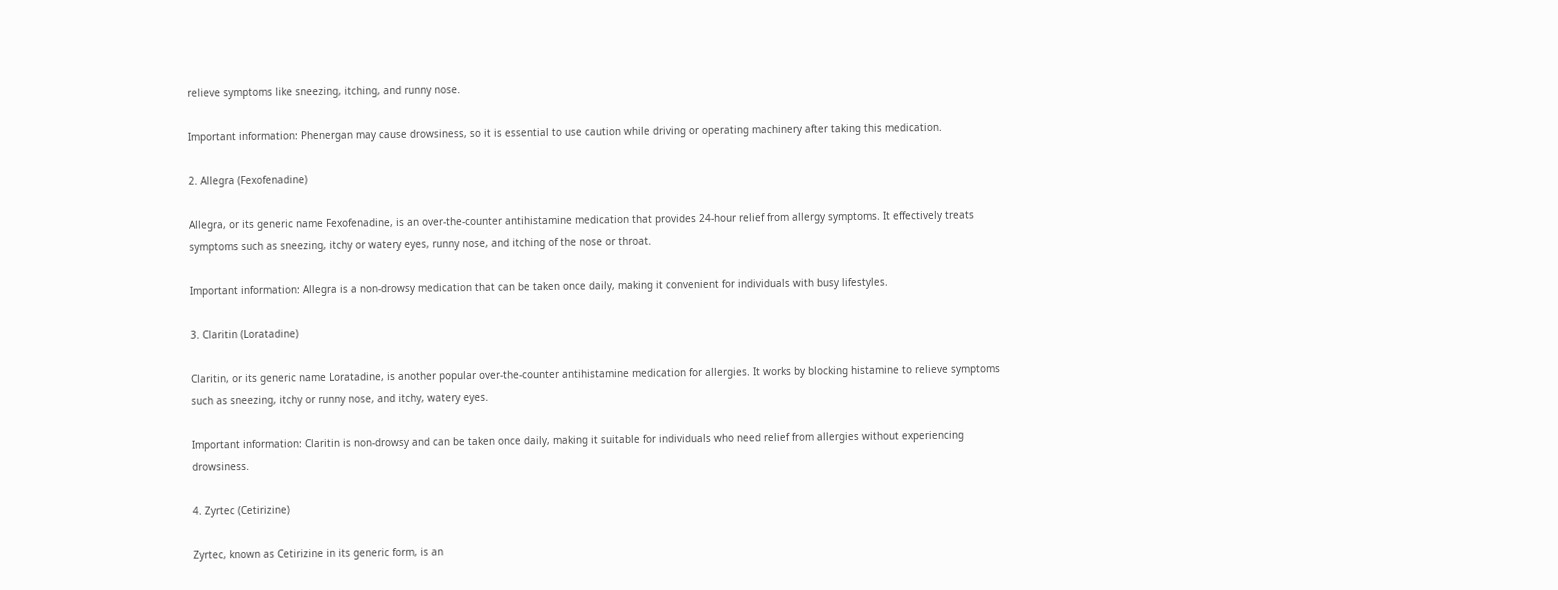relieve symptoms like sneezing, itching, and runny nose.

Important information: Phenergan may cause drowsiness, so it is essential to use caution while driving or operating machinery after taking this medication.

2. Allegra (Fexofenadine)

Allegra, or its generic name Fexofenadine, is an over-the-counter antihistamine medication that provides 24-hour relief from allergy symptoms. It effectively treats symptoms such as sneezing, itchy or watery eyes, runny nose, and itching of the nose or throat.

Important information: Allegra is a non-drowsy medication that can be taken once daily, making it convenient for individuals with busy lifestyles.

3. Claritin (Loratadine)

Claritin, or its generic name Loratadine, is another popular over-the-counter antihistamine medication for allergies. It works by blocking histamine to relieve symptoms such as sneezing, itchy or runny nose, and itchy, watery eyes.

Important information: Claritin is non-drowsy and can be taken once daily, making it suitable for individuals who need relief from allergies without experiencing drowsiness.

4. Zyrtec (Cetirizine)

Zyrtec, known as Cetirizine in its generic form, is an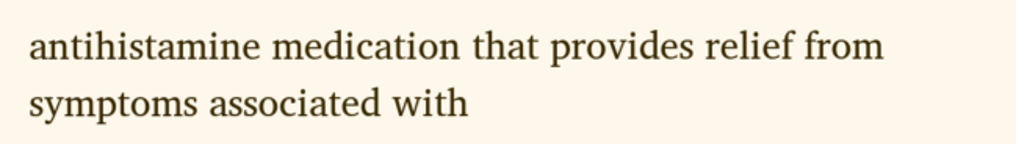antihistamine medication that provides relief from symptoms associated with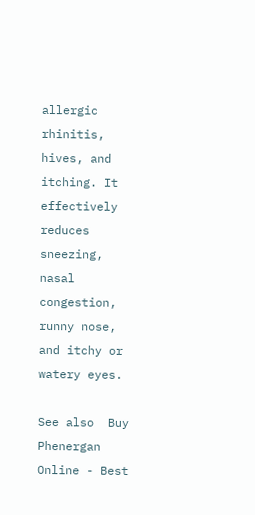allergic rhinitis, hives, and itching. It effectively reduces sneezing, nasal congestion, runny nose, and itchy or watery eyes.

See also  Buy Phenergan Online - Best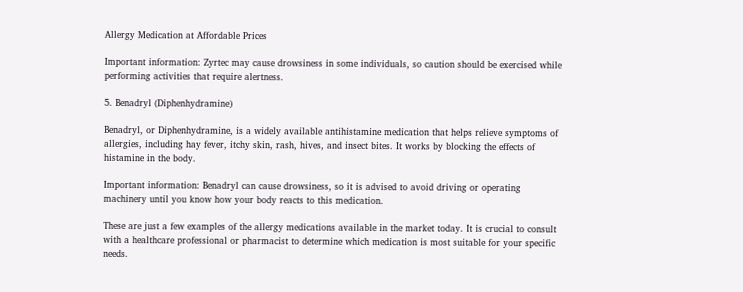Allergy Medication at Affordable Prices

Important information: Zyrtec may cause drowsiness in some individuals, so caution should be exercised while performing activities that require alertness.

5. Benadryl (Diphenhydramine)

Benadryl, or Diphenhydramine, is a widely available antihistamine medication that helps relieve symptoms of allergies, including hay fever, itchy skin, rash, hives, and insect bites. It works by blocking the effects of histamine in the body.

Important information: Benadryl can cause drowsiness, so it is advised to avoid driving or operating machinery until you know how your body reacts to this medication.

These are just a few examples of the allergy medications available in the market today. It is crucial to consult with a healthcare professional or pharmacist to determine which medication is most suitable for your specific needs.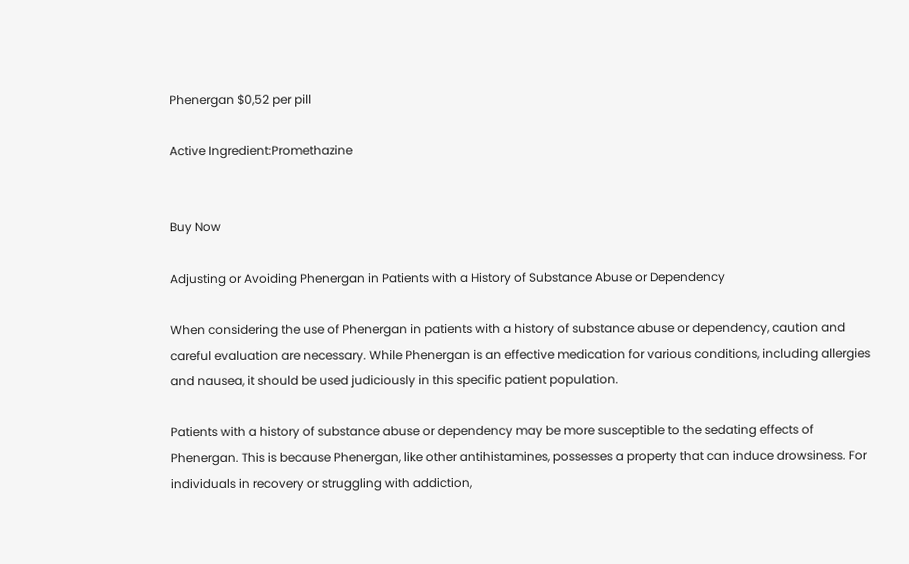Phenergan $0,52 per pill

Active Ingredient:Promethazine


Buy Now

Adjusting or Avoiding Phenergan in Patients with a History of Substance Abuse or Dependency

When considering the use of Phenergan in patients with a history of substance abuse or dependency, caution and careful evaluation are necessary. While Phenergan is an effective medication for various conditions, including allergies and nausea, it should be used judiciously in this specific patient population.

Patients with a history of substance abuse or dependency may be more susceptible to the sedating effects of Phenergan. This is because Phenergan, like other antihistamines, possesses a property that can induce drowsiness. For individuals in recovery or struggling with addiction,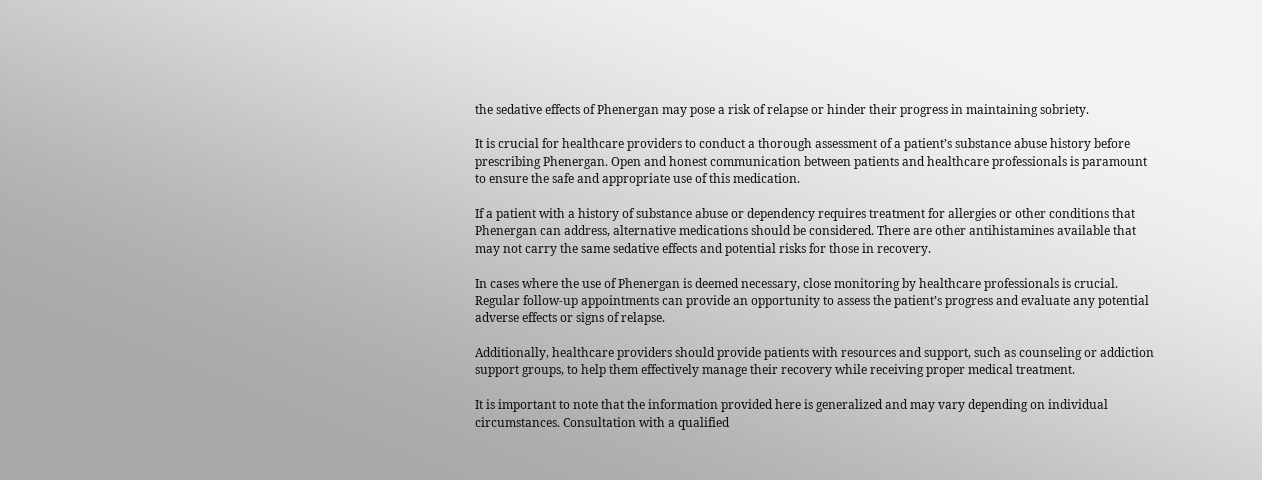the sedative effects of Phenergan may pose a risk of relapse or hinder their progress in maintaining sobriety.

It is crucial for healthcare providers to conduct a thorough assessment of a patient’s substance abuse history before prescribing Phenergan. Open and honest communication between patients and healthcare professionals is paramount to ensure the safe and appropriate use of this medication.

If a patient with a history of substance abuse or dependency requires treatment for allergies or other conditions that Phenergan can address, alternative medications should be considered. There are other antihistamines available that may not carry the same sedative effects and potential risks for those in recovery.

In cases where the use of Phenergan is deemed necessary, close monitoring by healthcare professionals is crucial. Regular follow-up appointments can provide an opportunity to assess the patient’s progress and evaluate any potential adverse effects or signs of relapse.

Additionally, healthcare providers should provide patients with resources and support, such as counseling or addiction support groups, to help them effectively manage their recovery while receiving proper medical treatment.

It is important to note that the information provided here is generalized and may vary depending on individual circumstances. Consultation with a qualified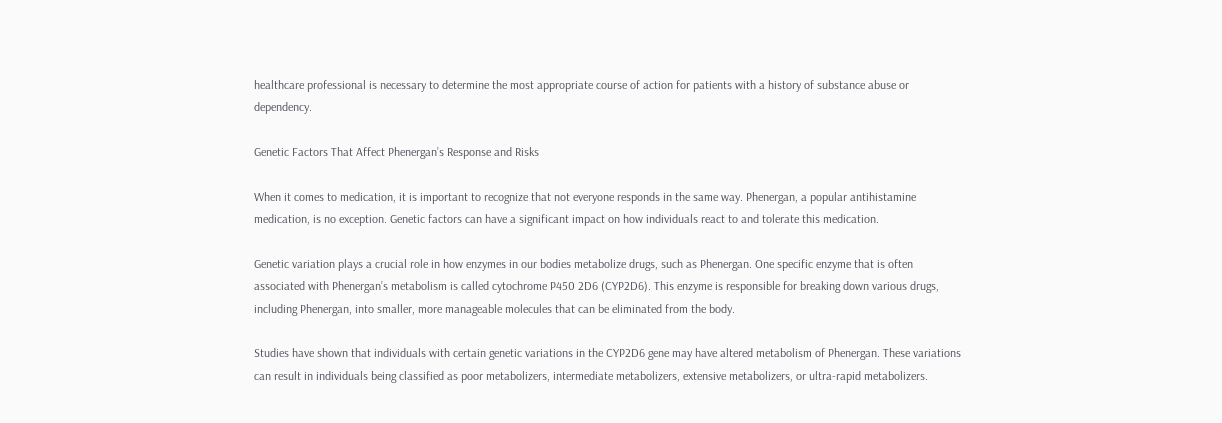healthcare professional is necessary to determine the most appropriate course of action for patients with a history of substance abuse or dependency.

Genetic Factors That Affect Phenergan’s Response and Risks

When it comes to medication, it is important to recognize that not everyone responds in the same way. Phenergan, a popular antihistamine medication, is no exception. Genetic factors can have a significant impact on how individuals react to and tolerate this medication.

Genetic variation plays a crucial role in how enzymes in our bodies metabolize drugs, such as Phenergan. One specific enzyme that is often associated with Phenergan’s metabolism is called cytochrome P450 2D6 (CYP2D6). This enzyme is responsible for breaking down various drugs, including Phenergan, into smaller, more manageable molecules that can be eliminated from the body.

Studies have shown that individuals with certain genetic variations in the CYP2D6 gene may have altered metabolism of Phenergan. These variations can result in individuals being classified as poor metabolizers, intermediate metabolizers, extensive metabolizers, or ultra-rapid metabolizers.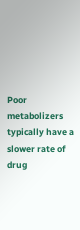Poor metabolizers typically have a slower rate of drug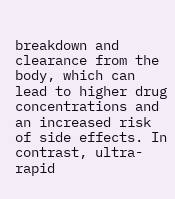breakdown and clearance from the body, which can lead to higher drug concentrations and an increased risk of side effects. In contrast, ultra-rapid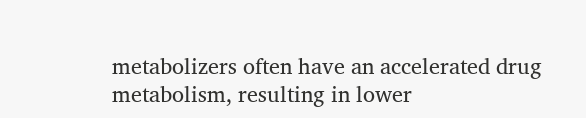metabolizers often have an accelerated drug metabolism, resulting in lower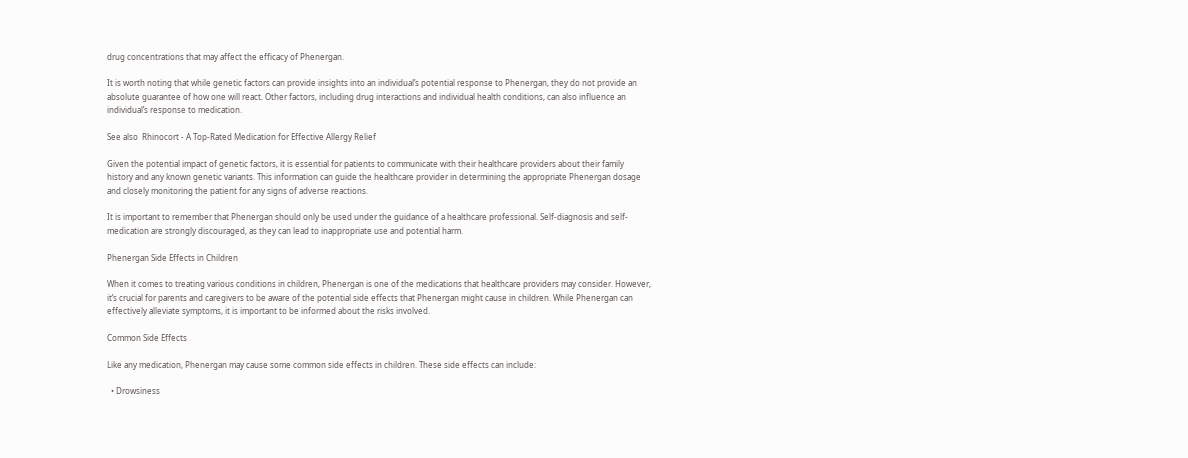drug concentrations that may affect the efficacy of Phenergan.

It is worth noting that while genetic factors can provide insights into an individual’s potential response to Phenergan, they do not provide an absolute guarantee of how one will react. Other factors, including drug interactions and individual health conditions, can also influence an individual’s response to medication.

See also  Rhinocort - A Top-Rated Medication for Effective Allergy Relief

Given the potential impact of genetic factors, it is essential for patients to communicate with their healthcare providers about their family history and any known genetic variants. This information can guide the healthcare provider in determining the appropriate Phenergan dosage and closely monitoring the patient for any signs of adverse reactions.

It is important to remember that Phenergan should only be used under the guidance of a healthcare professional. Self-diagnosis and self-medication are strongly discouraged, as they can lead to inappropriate use and potential harm.

Phenergan Side Effects in Children

When it comes to treating various conditions in children, Phenergan is one of the medications that healthcare providers may consider. However, it’s crucial for parents and caregivers to be aware of the potential side effects that Phenergan might cause in children. While Phenergan can effectively alleviate symptoms, it is important to be informed about the risks involved.

Common Side Effects

Like any medication, Phenergan may cause some common side effects in children. These side effects can include:

  • Drowsiness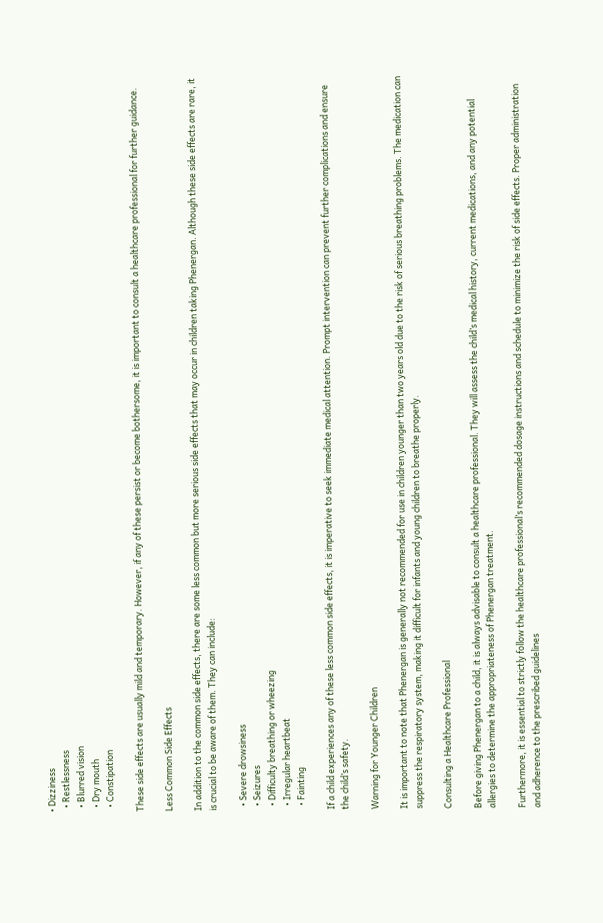• Dizziness
  • Restlessness
  • Blurred vision
  • Dry mouth
  • Constipation

These side effects are usually mild and temporary. However, if any of these persist or become bothersome, it is important to consult a healthcare professional for further guidance.

Less Common Side Effects

In addition to the common side effects, there are some less common but more serious side effects that may occur in children taking Phenergan. Although these side effects are rare, it is crucial to be aware of them. They can include:

  • Severe drowsiness
  • Seizures
  • Difficulty breathing or wheezing
  • Irregular heartbeat
  • Fainting

If a child experiences any of these less common side effects, it is imperative to seek immediate medical attention. Prompt intervention can prevent further complications and ensure the child’s safety.

Warning for Younger Children

It is important to note that Phenergan is generally not recommended for use in children younger than two years old due to the risk of serious breathing problems. The medication can suppress the respiratory system, making it difficult for infants and young children to breathe properly.

Consulting a Healthcare Professional

Before giving Phenergan to a child, it is always advisable to consult a healthcare professional. They will assess the child’s medical history, current medications, and any potential allergies to determine the appropriateness of Phenergan treatment.

Furthermore, it is essential to strictly follow the healthcare professional’s recommended dosage instructions and schedule to minimize the risk of side effects. Proper administration and adherence to the prescribed guidelines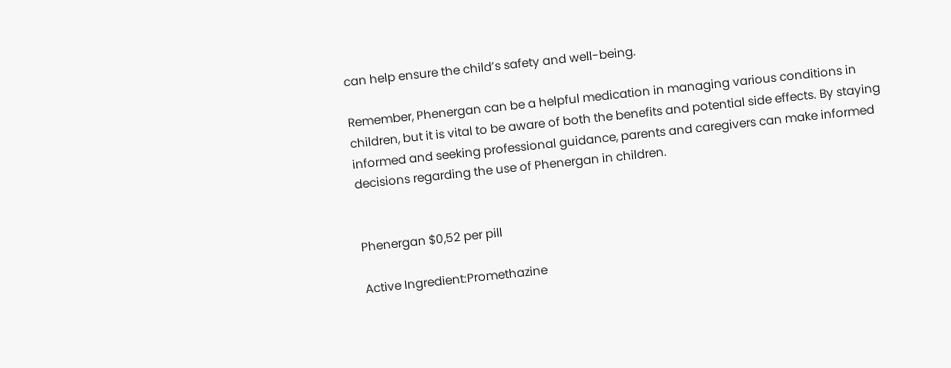can help ensure the child’s safety and well-being.

Remember, Phenergan can be a helpful medication in managing various conditions in children, but it is vital to be aware of both the benefits and potential side effects. By staying informed and seeking professional guidance, parents and caregivers can make informed decisions regarding the use of Phenergan in children.


Phenergan $0,52 per pill

Active Ingredient:Promethazine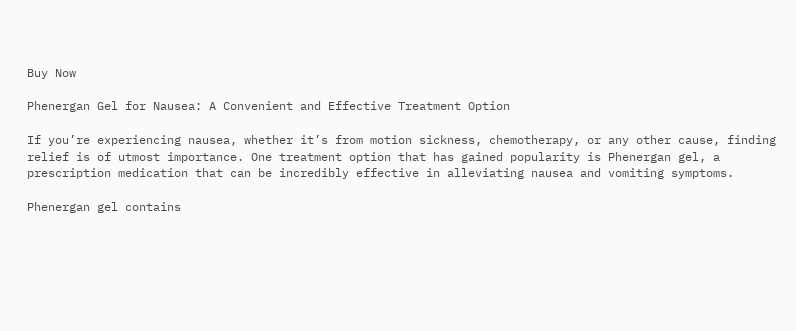Buy Now

Phenergan Gel for Nausea: A Convenient and Effective Treatment Option

If you’re experiencing nausea, whether it’s from motion sickness, chemotherapy, or any other cause, finding relief is of utmost importance. One treatment option that has gained popularity is Phenergan gel, a prescription medication that can be incredibly effective in alleviating nausea and vomiting symptoms.

Phenergan gel contains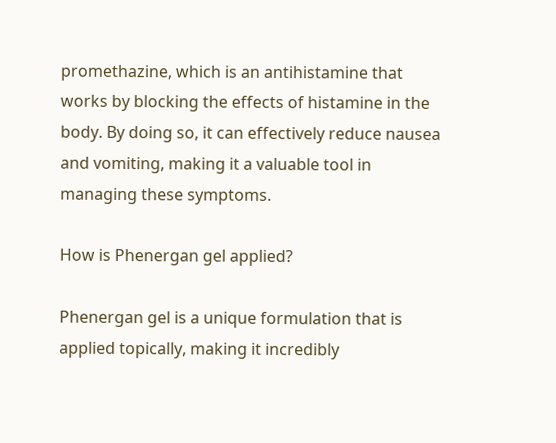promethazine, which is an antihistamine that works by blocking the effects of histamine in the body. By doing so, it can effectively reduce nausea and vomiting, making it a valuable tool in managing these symptoms.

How is Phenergan gel applied?

Phenergan gel is a unique formulation that is applied topically, making it incredibly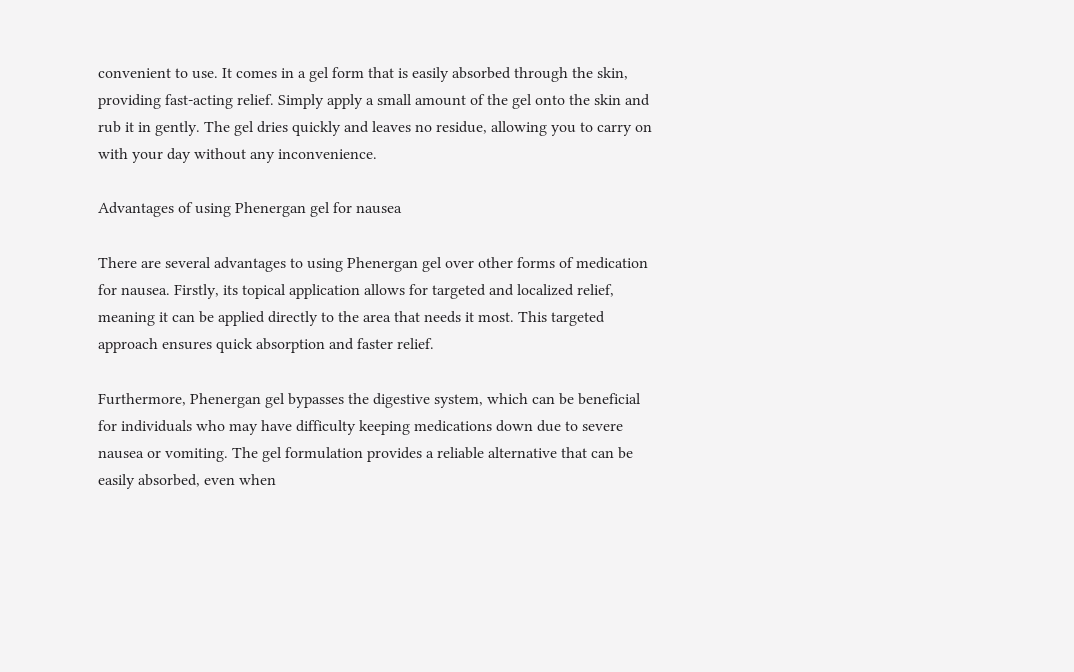convenient to use. It comes in a gel form that is easily absorbed through the skin, providing fast-acting relief. Simply apply a small amount of the gel onto the skin and rub it in gently. The gel dries quickly and leaves no residue, allowing you to carry on with your day without any inconvenience.

Advantages of using Phenergan gel for nausea

There are several advantages to using Phenergan gel over other forms of medication for nausea. Firstly, its topical application allows for targeted and localized relief, meaning it can be applied directly to the area that needs it most. This targeted approach ensures quick absorption and faster relief.

Furthermore, Phenergan gel bypasses the digestive system, which can be beneficial for individuals who may have difficulty keeping medications down due to severe nausea or vomiting. The gel formulation provides a reliable alternative that can be easily absorbed, even when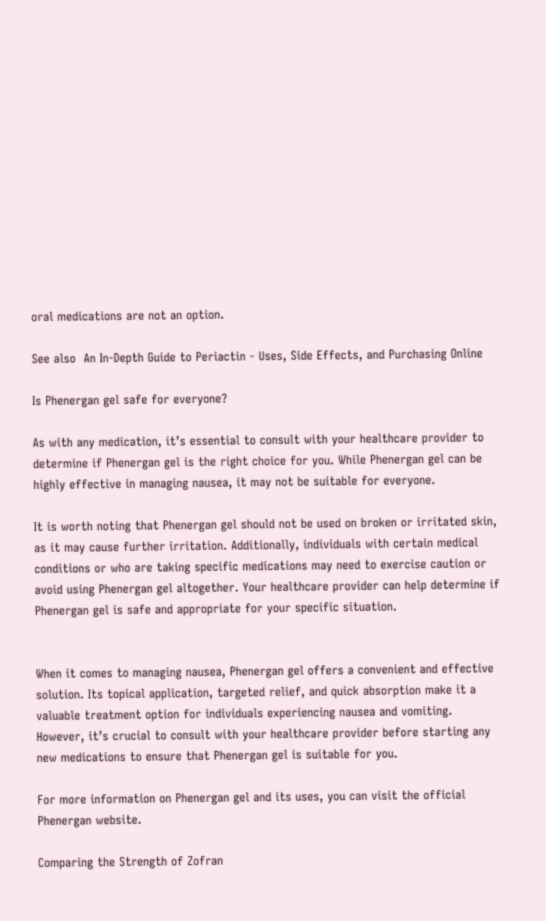oral medications are not an option.

See also  An In-Depth Guide to Periactin - Uses, Side Effects, and Purchasing Online

Is Phenergan gel safe for everyone?

As with any medication, it’s essential to consult with your healthcare provider to determine if Phenergan gel is the right choice for you. While Phenergan gel can be highly effective in managing nausea, it may not be suitable for everyone.

It is worth noting that Phenergan gel should not be used on broken or irritated skin, as it may cause further irritation. Additionally, individuals with certain medical conditions or who are taking specific medications may need to exercise caution or avoid using Phenergan gel altogether. Your healthcare provider can help determine if Phenergan gel is safe and appropriate for your specific situation.


When it comes to managing nausea, Phenergan gel offers a convenient and effective solution. Its topical application, targeted relief, and quick absorption make it a valuable treatment option for individuals experiencing nausea and vomiting. However, it’s crucial to consult with your healthcare provider before starting any new medications to ensure that Phenergan gel is suitable for you.

For more information on Phenergan gel and its uses, you can visit the official Phenergan website.

Comparing the Strength of Zofran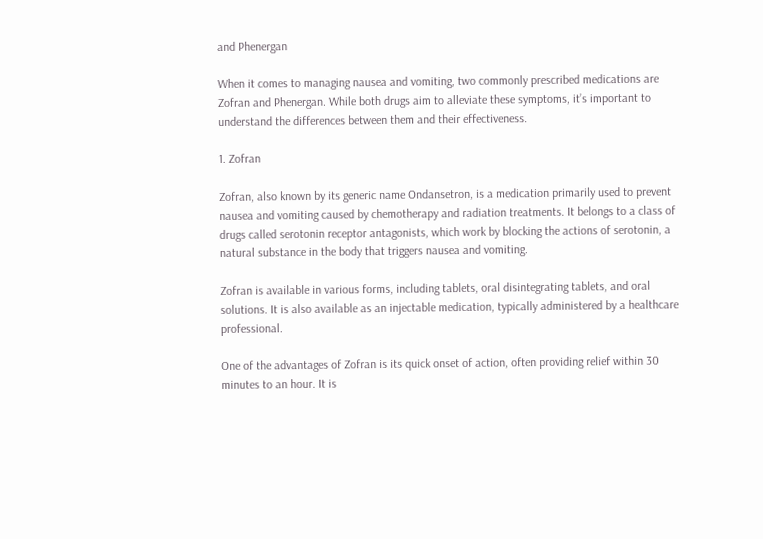and Phenergan

When it comes to managing nausea and vomiting, two commonly prescribed medications are Zofran and Phenergan. While both drugs aim to alleviate these symptoms, it’s important to understand the differences between them and their effectiveness.

1. Zofran

Zofran, also known by its generic name Ondansetron, is a medication primarily used to prevent nausea and vomiting caused by chemotherapy and radiation treatments. It belongs to a class of drugs called serotonin receptor antagonists, which work by blocking the actions of serotonin, a natural substance in the body that triggers nausea and vomiting.

Zofran is available in various forms, including tablets, oral disintegrating tablets, and oral solutions. It is also available as an injectable medication, typically administered by a healthcare professional.

One of the advantages of Zofran is its quick onset of action, often providing relief within 30 minutes to an hour. It is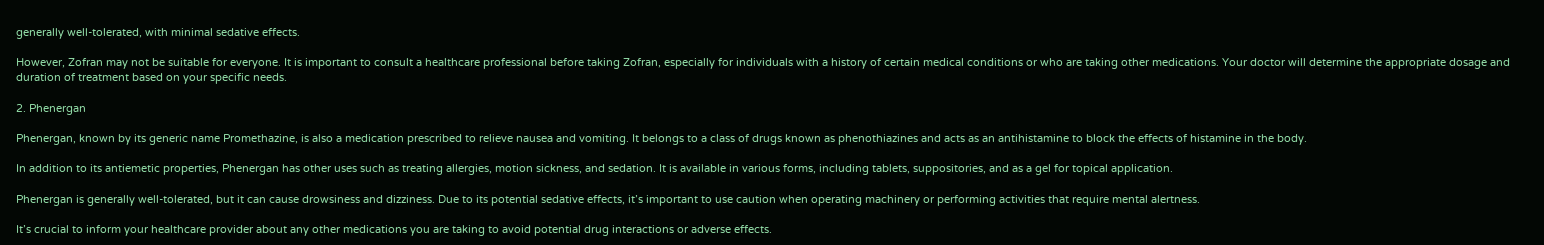generally well-tolerated, with minimal sedative effects.

However, Zofran may not be suitable for everyone. It is important to consult a healthcare professional before taking Zofran, especially for individuals with a history of certain medical conditions or who are taking other medications. Your doctor will determine the appropriate dosage and duration of treatment based on your specific needs.

2. Phenergan

Phenergan, known by its generic name Promethazine, is also a medication prescribed to relieve nausea and vomiting. It belongs to a class of drugs known as phenothiazines and acts as an antihistamine to block the effects of histamine in the body.

In addition to its antiemetic properties, Phenergan has other uses such as treating allergies, motion sickness, and sedation. It is available in various forms, including tablets, suppositories, and as a gel for topical application.

Phenergan is generally well-tolerated, but it can cause drowsiness and dizziness. Due to its potential sedative effects, it’s important to use caution when operating machinery or performing activities that require mental alertness.

It’s crucial to inform your healthcare provider about any other medications you are taking to avoid potential drug interactions or adverse effects.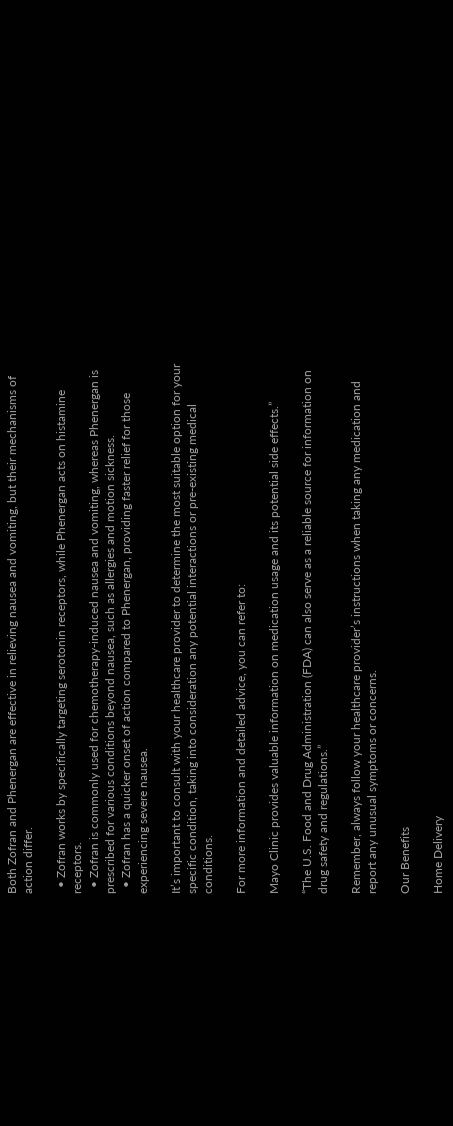Both Zofran and Phenergan are effective in relieving nausea and vomiting, but their mechanisms of action differ.

  • Zofran works by specifically targeting serotonin receptors, while Phenergan acts on histamine receptors.
  • Zofran is commonly used for chemotherapy-induced nausea and vomiting, whereas Phenergan is prescribed for various conditions beyond nausea, such as allergies and motion sickness.
  • Zofran has a quicker onset of action compared to Phenergan, providing faster relief for those experiencing severe nausea.

It’s important to consult with your healthcare provider to determine the most suitable option for your specific condition, taking into consideration any potential interactions or pre-existing medical conditions.

For more information and detailed advice, you can refer to:

Mayo Clinic provides valuable information on medication usage and its potential side effects.”

“The U.S. Food and Drug Administration (FDA) can also serve as a reliable source for information on drug safety and regulations.”

Remember, always follow your healthcare provider’s instructions when taking any medication and report any unusual symptoms or concerns.

Our Benefits

Home Delivery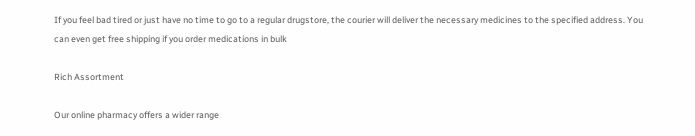If you feel bad tired or just have no time to go to a regular drugstore, the courier will deliver the necessary medicines to the specified address. You can even get free shipping if you order medications in bulk

Rich Assortment

Our online pharmacy offers a wider range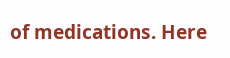of medications. Here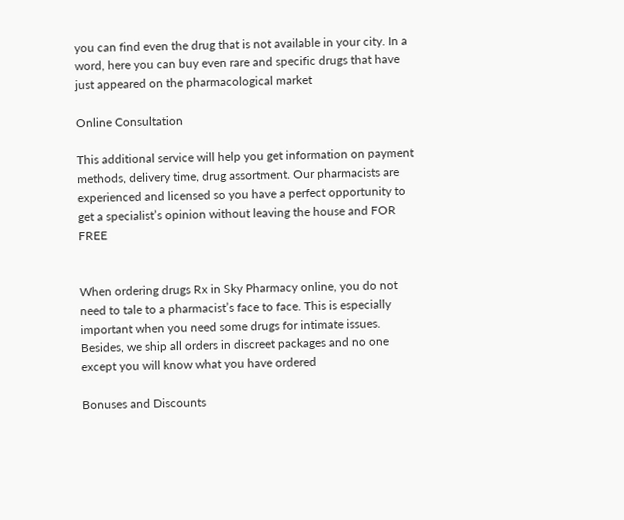you can find even the drug that is not available in your city. In a word, here you can buy even rare and specific drugs that have just appeared on the pharmacological market

Online Consultation

This additional service will help you get information on payment methods, delivery time, drug assortment. Our pharmacists are experienced and licensed so you have a perfect opportunity to get a specialist’s opinion without leaving the house and FOR FREE


When ordering drugs Rx in Sky Pharmacy online, you do not need to tale to a pharmacist’s face to face. This is especially important when you need some drugs for intimate issues. Besides, we ship all orders in discreet packages and no one except you will know what you have ordered

Bonuses and Discounts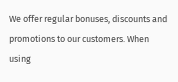We offer regular bonuses, discounts and promotions to our customers. When using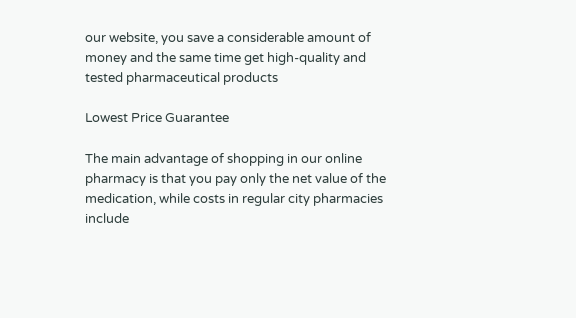our website, you save a considerable amount of money and the same time get high-quality and tested pharmaceutical products

Lowest Price Guarantee

The main advantage of shopping in our online pharmacy is that you pay only the net value of the medication, while costs in regular city pharmacies include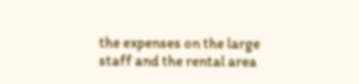the expenses on the large staff and the rental area